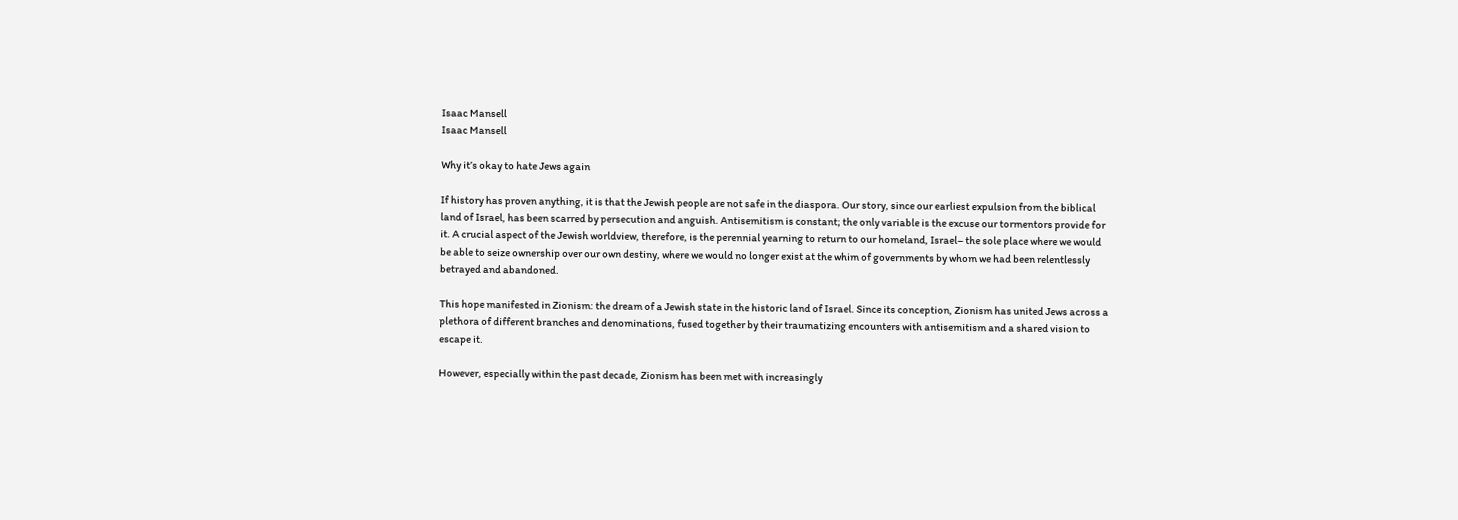Isaac Mansell
Isaac Mansell

Why it’s okay to hate Jews again

If history has proven anything, it is that the Jewish people are not safe in the diaspora. Our story, since our earliest expulsion from the biblical land of Israel, has been scarred by persecution and anguish. Antisemitism is constant; the only variable is the excuse our tormentors provide for it. A crucial aspect of the Jewish worldview, therefore, is the perennial yearning to return to our homeland, Israel– the sole place where we would be able to seize ownership over our own destiny, where we would no longer exist at the whim of governments by whom we had been relentlessly betrayed and abandoned.

This hope manifested in Zionism: the dream of a Jewish state in the historic land of Israel. Since its conception, Zionism has united Jews across a plethora of different branches and denominations, fused together by their traumatizing encounters with antisemitism and a shared vision to escape it.

However, especially within the past decade, Zionism has been met with increasingly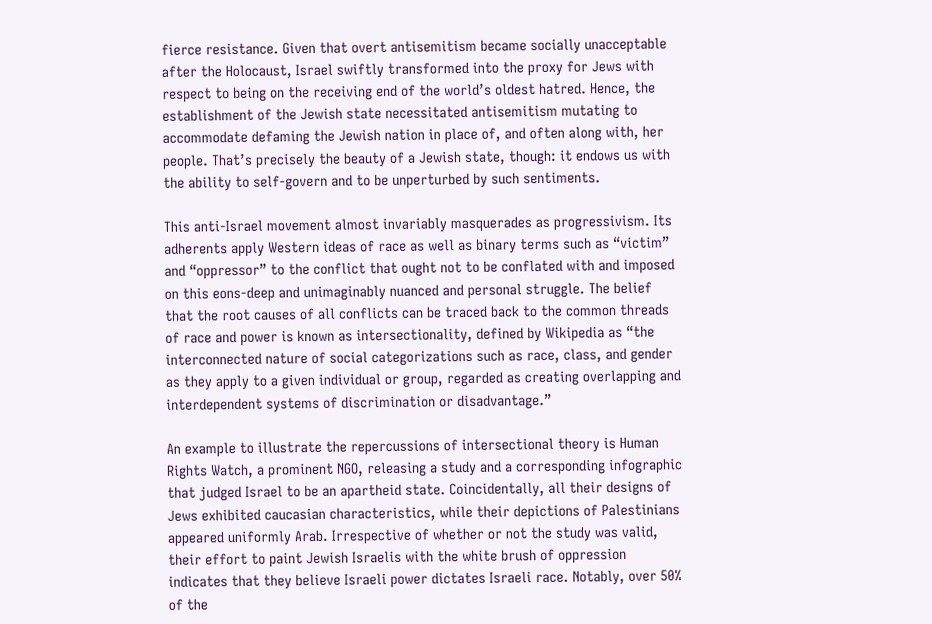fierce resistance. Given that overt antisemitism became socially unacceptable after the Holocaust, Israel swiftly transformed into the proxy for Jews with respect to being on the receiving end of the world’s oldest hatred. Hence, the establishment of the Jewish state necessitated antisemitism mutating to accommodate defaming the Jewish nation in place of, and often along with, her people. That’s precisely the beauty of a Jewish state, though: it endows us with the ability to self-govern and to be unperturbed by such sentiments.

This anti-Israel movement almost invariably masquerades as progressivism. Its adherents apply Western ideas of race as well as binary terms such as “victim” and “oppressor” to the conflict that ought not to be conflated with and imposed on this eons-deep and unimaginably nuanced and personal struggle. The belief that the root causes of all conflicts can be traced back to the common threads of race and power is known as intersectionality, defined by Wikipedia as “the interconnected nature of social categorizations such as race, class, and gender as they apply to a given individual or group, regarded as creating overlapping and interdependent systems of discrimination or disadvantage.”

An example to illustrate the repercussions of intersectional theory is Human Rights Watch, a prominent NGO, releasing a study and a corresponding infographic that judged Israel to be an apartheid state. Coincidentally, all their designs of Jews exhibited caucasian characteristics, while their depictions of Palestinians appeared uniformly Arab. Irrespective of whether or not the study was valid, their effort to paint Jewish Israelis with the white brush of oppression indicates that they believe Israeli power dictates Israeli race. Notably, over 50% of the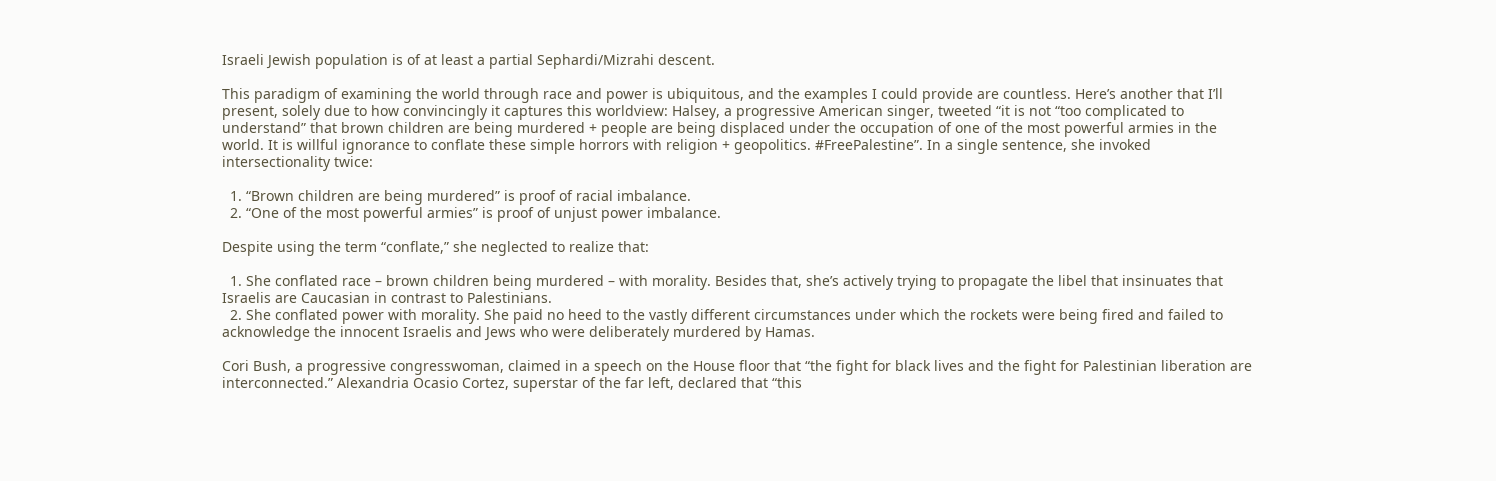Israeli Jewish population is of at least a partial Sephardi/Mizrahi descent.

This paradigm of examining the world through race and power is ubiquitous, and the examples I could provide are countless. Here’s another that I’ll present, solely due to how convincingly it captures this worldview: Halsey, a progressive American singer, tweeted “it is not “too complicated to understand” that brown children are being murdered + people are being displaced under the occupation of one of the most powerful armies in the world. It is willful ignorance to conflate these simple horrors with religion + geopolitics. #FreePalestine”. In a single sentence, she invoked intersectionality twice:

  1. “Brown children are being murdered” is proof of racial imbalance.
  2. “One of the most powerful armies” is proof of unjust power imbalance.

Despite using the term “conflate,” she neglected to realize that:

  1. She conflated race – brown children being murdered – with morality. Besides that, she’s actively trying to propagate the libel that insinuates that Israelis are Caucasian in contrast to Palestinians.
  2. She conflated power with morality. She paid no heed to the vastly different circumstances under which the rockets were being fired and failed to acknowledge the innocent Israelis and Jews who were deliberately murdered by Hamas.

Cori Bush, a progressive congresswoman, claimed in a speech on the House floor that “the fight for black lives and the fight for Palestinian liberation are interconnected.” Alexandria Ocasio Cortez, superstar of the far left, declared that “this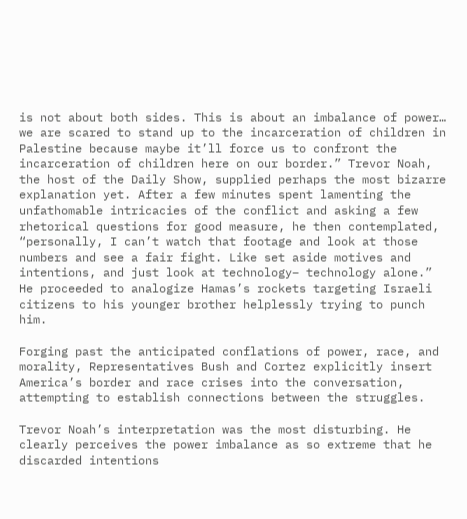is not about both sides. This is about an imbalance of power… we are scared to stand up to the incarceration of children in Palestine because maybe it’ll force us to confront the incarceration of children here on our border.” Trevor Noah, the host of the Daily Show, supplied perhaps the most bizarre explanation yet. After a few minutes spent lamenting the unfathomable intricacies of the conflict and asking a few rhetorical questions for good measure, he then contemplated, “personally, I can’t watch that footage and look at those numbers and see a fair fight. Like set aside motives and intentions, and just look at technology– technology alone.” He proceeded to analogize Hamas’s rockets targeting Israeli citizens to his younger brother helplessly trying to punch him.

Forging past the anticipated conflations of power, race, and morality, Representatives Bush and Cortez explicitly insert America’s border and race crises into the conversation, attempting to establish connections between the struggles.

Trevor Noah’s interpretation was the most disturbing. He clearly perceives the power imbalance as so extreme that he discarded intentions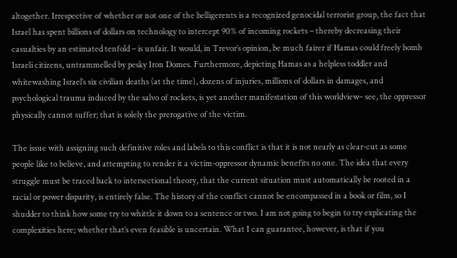altogether. Irrespective of whether or not one of the belligerents is a recognized genocidal terrorist group, the fact that Israel has spent billions of dollars on technology to intercept 90% of incoming rockets – thereby decreasing their casualties by an estimated tenfold – is unfair. It would, in Trevor’s opinion, be much fairer if Hamas could freely bomb Israeli citizens, untrammelled by pesky Iron Domes. Furthermore, depicting Hamas as a helpless toddler and whitewashing Israel’s six civilian deaths (at the time), dozens of injuries, millions of dollars in damages, and psychological trauma induced by the salvo of rockets, is yet another manifestation of this worldview– see, the oppressor physically cannot suffer; that is solely the prerogative of the victim.

The issue with assigning such definitive roles and labels to this conflict is that it is not nearly as clear-cut as some people like to believe, and attempting to render it a victim-oppressor dynamic benefits no one. The idea that every struggle must be traced back to intersectional theory, that the current situation must automatically be rooted in a racial or power disparity, is entirely false. The history of the conflict cannot be encompassed in a book or film, so I shudder to think how some try to whittle it down to a sentence or two. I am not going to begin to try explicating the complexities here; whether that’s even feasible is uncertain. What I can guarantee, however, is that if you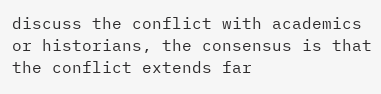discuss the conflict with academics or historians, the consensus is that the conflict extends far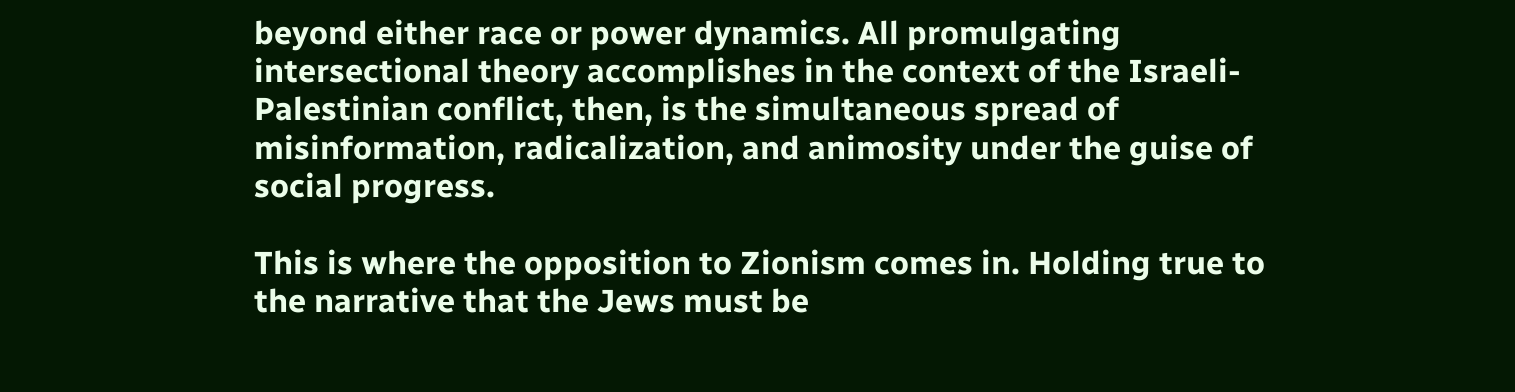beyond either race or power dynamics. All promulgating intersectional theory accomplishes in the context of the Israeli-Palestinian conflict, then, is the simultaneous spread of misinformation, radicalization, and animosity under the guise of social progress.

This is where the opposition to Zionism comes in. Holding true to the narrative that the Jews must be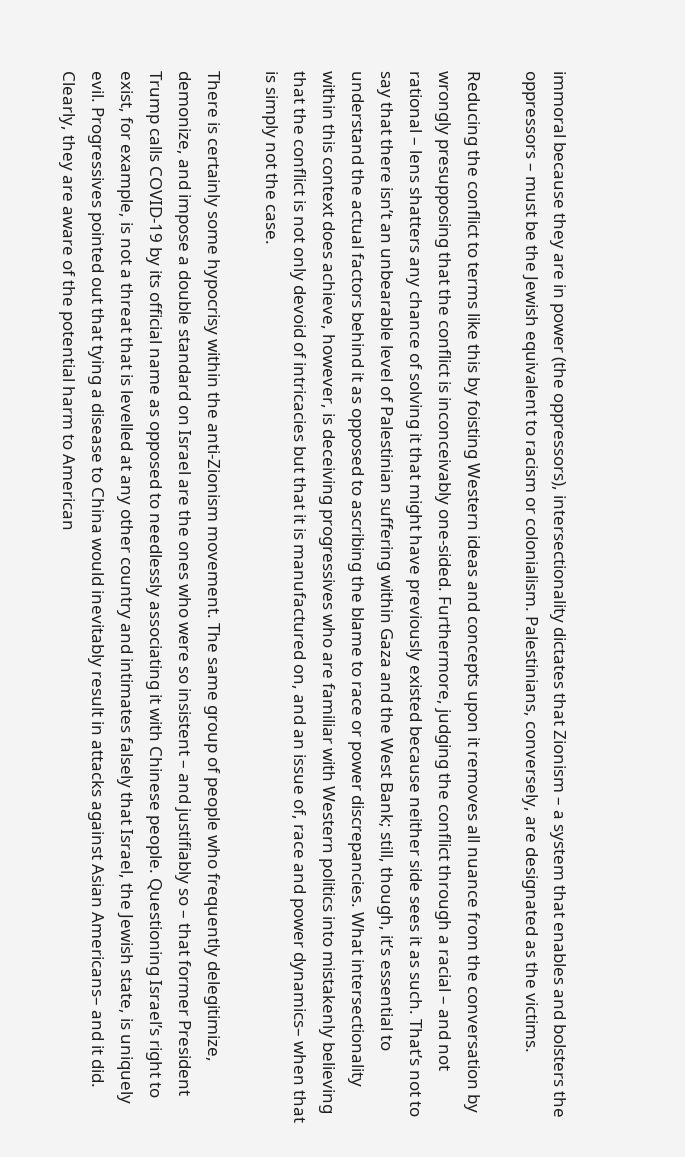immoral because they are in power (the oppressors), intersectionality dictates that Zionism – a system that enables and bolsters the oppressors – must be the Jewish equivalent to racism or colonialism. Palestinians, conversely, are designated as the victims.

Reducing the conflict to terms like this by foisting Western ideas and concepts upon it removes all nuance from the conversation by wrongly presupposing that the conflict is inconceivably one-sided. Furthermore, judging the conflict through a racial – and not rational – lens shatters any chance of solving it that might have previously existed because neither side sees it as such. That’s not to say that there isn’t an unbearable level of Palestinian suffering within Gaza and the West Bank; still, though, it’s essential to understand the actual factors behind it as opposed to ascribing the blame to race or power discrepancies. What intersectionality within this context does achieve, however, is deceiving progressives who are familiar with Western politics into mistakenly believing that the conflict is not only devoid of intricacies but that it is manufactured on, and an issue of, race and power dynamics– when that is simply not the case.

There is certainly some hypocrisy within the anti-Zionism movement. The same group of people who frequently delegitimize, demonize, and impose a double standard on Israel are the ones who were so insistent – and justifiably so – that former President Trump calls COVID-19 by its official name as opposed to needlessly associating it with Chinese people. Questioning Israel’s right to exist, for example, is not a threat that is levelled at any other country and intimates falsely that Israel, the Jewish state, is uniquely evil. Progressives pointed out that tying a disease to China would inevitably result in attacks against Asian Americans– and it did. Clearly, they are aware of the potential harm to American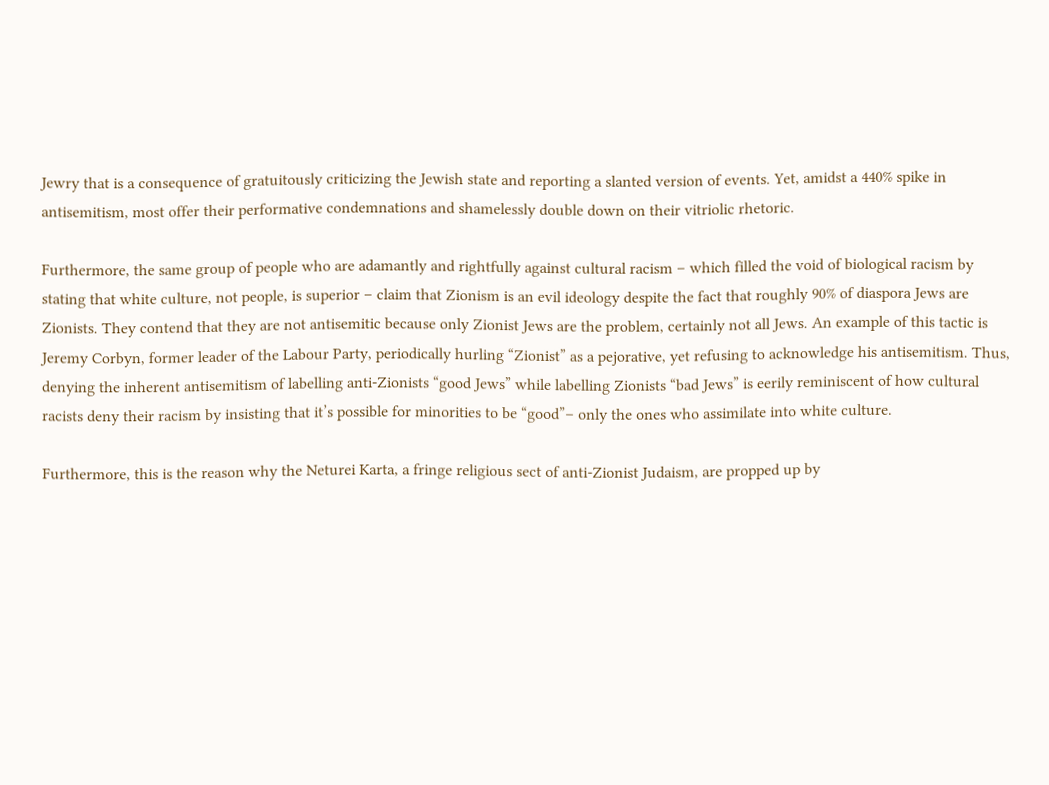Jewry that is a consequence of gratuitously criticizing the Jewish state and reporting a slanted version of events. Yet, amidst a 440% spike in antisemitism, most offer their performative condemnations and shamelessly double down on their vitriolic rhetoric.

Furthermore, the same group of people who are adamantly and rightfully against cultural racism – which filled the void of biological racism by stating that white culture, not people, is superior – claim that Zionism is an evil ideology despite the fact that roughly 90% of diaspora Jews are Zionists. They contend that they are not antisemitic because only Zionist Jews are the problem, certainly not all Jews. An example of this tactic is Jeremy Corbyn, former leader of the Labour Party, periodically hurling “Zionist” as a pejorative, yet refusing to acknowledge his antisemitism. Thus, denying the inherent antisemitism of labelling anti-Zionists “good Jews” while labelling Zionists “bad Jews” is eerily reminiscent of how cultural racists deny their racism by insisting that it’s possible for minorities to be “good”– only the ones who assimilate into white culture.

Furthermore, this is the reason why the Neturei Karta, a fringe religious sect of anti-Zionist Judaism, are propped up by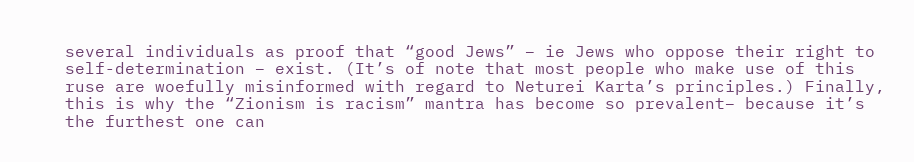several individuals as proof that “good Jews” – ie Jews who oppose their right to self-determination – exist. (It’s of note that most people who make use of this ruse are woefully misinformed with regard to Neturei Karta’s principles.) Finally, this is why the “Zionism is racism” mantra has become so prevalent– because it’s the furthest one can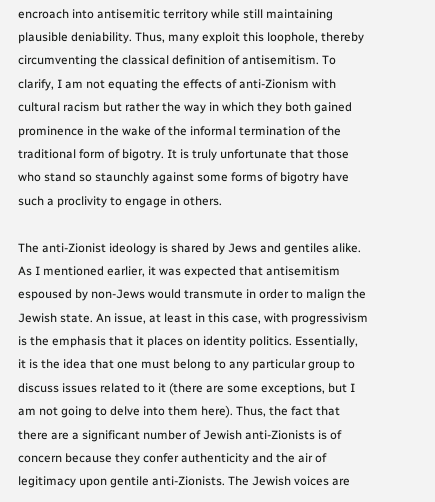encroach into antisemitic territory while still maintaining plausible deniability. Thus, many exploit this loophole, thereby circumventing the classical definition of antisemitism. To clarify, I am not equating the effects of anti-Zionism with cultural racism but rather the way in which they both gained prominence in the wake of the informal termination of the traditional form of bigotry. It is truly unfortunate that those who stand so staunchly against some forms of bigotry have such a proclivity to engage in others.

The anti-Zionist ideology is shared by Jews and gentiles alike. As I mentioned earlier, it was expected that antisemitism espoused by non-Jews would transmute in order to malign the Jewish state. An issue, at least in this case, with progressivism is the emphasis that it places on identity politics. Essentially, it is the idea that one must belong to any particular group to discuss issues related to it (there are some exceptions, but I am not going to delve into them here). Thus, the fact that there are a significant number of Jewish anti-Zionists is of concern because they confer authenticity and the air of legitimacy upon gentile anti-Zionists. The Jewish voices are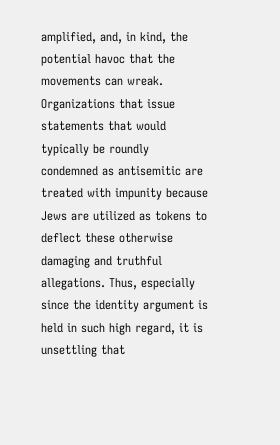amplified, and, in kind, the potential havoc that the movements can wreak. Organizations that issue statements that would typically be roundly condemned as antisemitic are treated with impunity because Jews are utilized as tokens to deflect these otherwise damaging and truthful allegations. Thus, especially since the identity argument is held in such high regard, it is unsettling that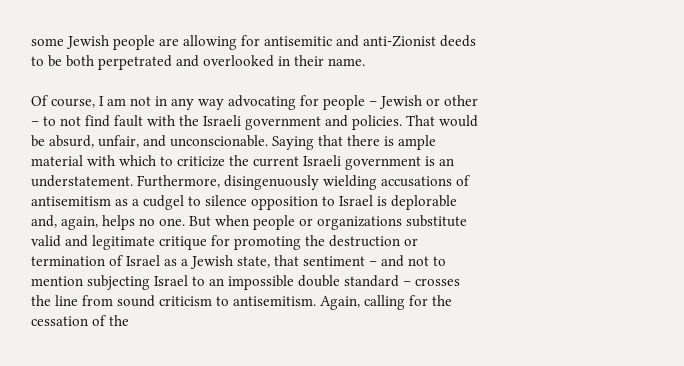some Jewish people are allowing for antisemitic and anti-Zionist deeds to be both perpetrated and overlooked in their name.

Of course, I am not in any way advocating for people – Jewish or other – to not find fault with the Israeli government and policies. That would be absurd, unfair, and unconscionable. Saying that there is ample material with which to criticize the current Israeli government is an understatement. Furthermore, disingenuously wielding accusations of antisemitism as a cudgel to silence opposition to Israel is deplorable and, again, helps no one. But when people or organizations substitute valid and legitimate critique for promoting the destruction or termination of Israel as a Jewish state, that sentiment – and not to mention subjecting Israel to an impossible double standard – crosses the line from sound criticism to antisemitism. Again, calling for the cessation of the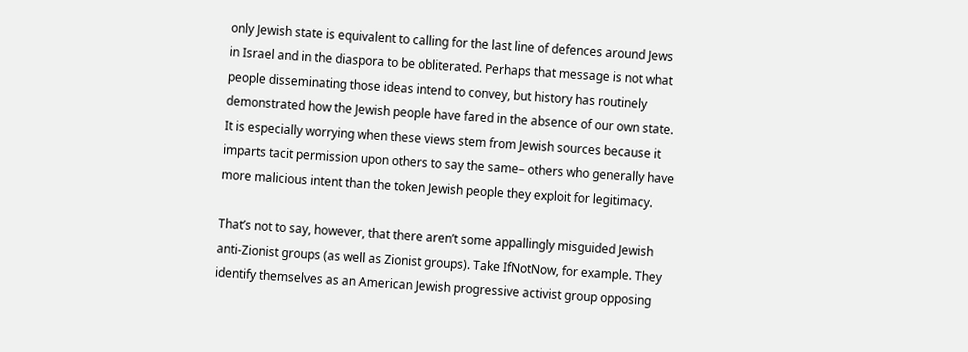only Jewish state is equivalent to calling for the last line of defences around Jews in Israel and in the diaspora to be obliterated. Perhaps that message is not what people disseminating those ideas intend to convey, but history has routinely demonstrated how the Jewish people have fared in the absence of our own state. It is especially worrying when these views stem from Jewish sources because it imparts tacit permission upon others to say the same– others who generally have more malicious intent than the token Jewish people they exploit for legitimacy.

That’s not to say, however, that there aren’t some appallingly misguided Jewish anti-Zionist groups (as well as Zionist groups). Take IfNotNow, for example. They identify themselves as an American Jewish progressive activist group opposing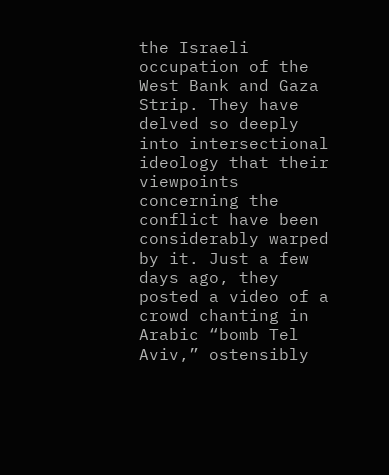the Israeli occupation of the West Bank and Gaza Strip. They have delved so deeply into intersectional ideology that their viewpoints concerning the conflict have been considerably warped by it. Just a few days ago, they posted a video of a crowd chanting in Arabic “bomb Tel Aviv,” ostensibly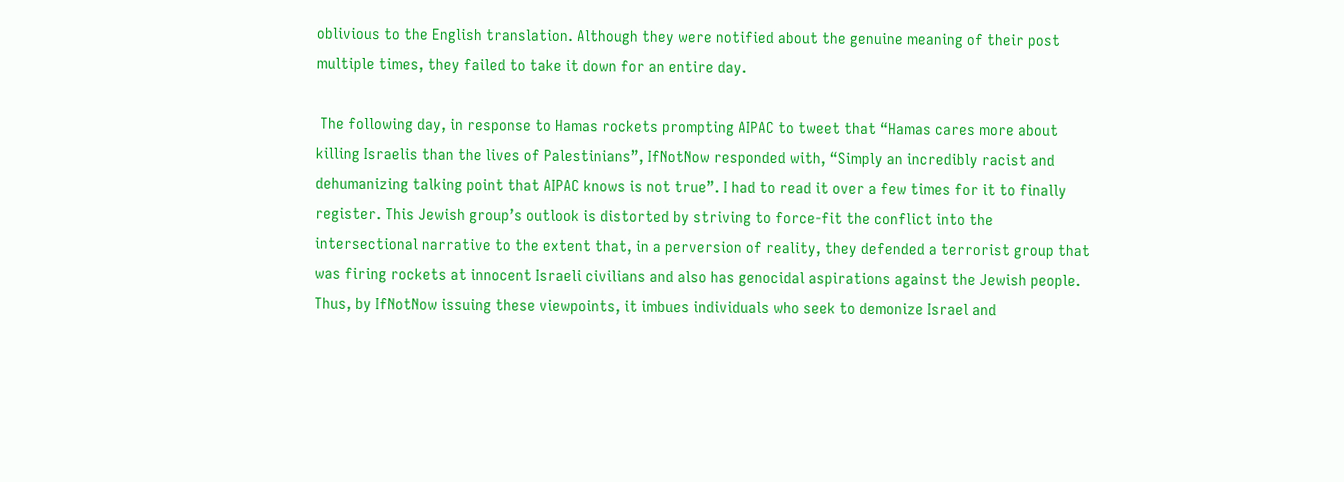oblivious to the English translation. Although they were notified about the genuine meaning of their post multiple times, they failed to take it down for an entire day.

 The following day, in response to Hamas rockets prompting AIPAC to tweet that “Hamas cares more about killing Israelis than the lives of Palestinians”, IfNotNow responded with, “Simply an incredibly racist and dehumanizing talking point that AIPAC knows is not true”. I had to read it over a few times for it to finally register. This Jewish group’s outlook is distorted by striving to force-fit the conflict into the intersectional narrative to the extent that, in a perversion of reality, they defended a terrorist group that was firing rockets at innocent Israeli civilians and also has genocidal aspirations against the Jewish people. Thus, by IfNotNow issuing these viewpoints, it imbues individuals who seek to demonize Israel and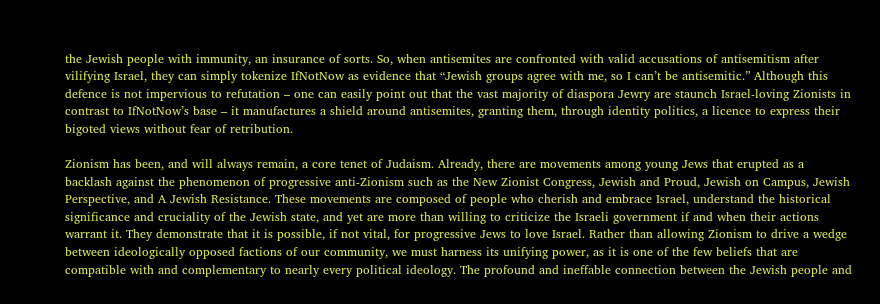the Jewish people with immunity, an insurance of sorts. So, when antisemites are confronted with valid accusations of antisemitism after vilifying Israel, they can simply tokenize IfNotNow as evidence that “Jewish groups agree with me, so I can’t be antisemitic.” Although this defence is not impervious to refutation – one can easily point out that the vast majority of diaspora Jewry are staunch Israel-loving Zionists in contrast to IfNotNow’s base – it manufactures a shield around antisemites, granting them, through identity politics, a licence to express their bigoted views without fear of retribution.

Zionism has been, and will always remain, a core tenet of Judaism. Already, there are movements among young Jews that erupted as a backlash against the phenomenon of progressive anti-Zionism such as the New Zionist Congress, Jewish and Proud, Jewish on Campus, Jewish Perspective, and A Jewish Resistance. These movements are composed of people who cherish and embrace Israel, understand the historical significance and cruciality of the Jewish state, and yet are more than willing to criticize the Israeli government if and when their actions warrant it. They demonstrate that it is possible, if not vital, for progressive Jews to love Israel. Rather than allowing Zionism to drive a wedge between ideologically opposed factions of our community, we must harness its unifying power, as it is one of the few beliefs that are compatible with and complementary to nearly every political ideology. The profound and ineffable connection between the Jewish people and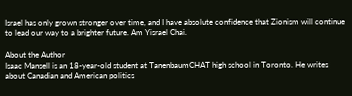Israel has only grown stronger over time, and I have absolute confidence that Zionism will continue to lead our way to a brighter future. Am Yisrael Chai.

About the Author
Isaac Mansell is an 18-year-old student at TanenbaumCHAT high school in Toronto. He writes about Canadian and American politics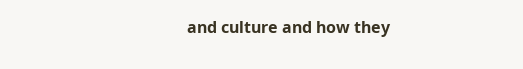and culture and how they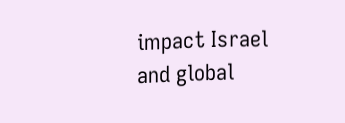impact Israel and global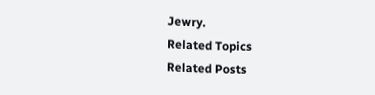Jewry.
Related Topics
Related Posts